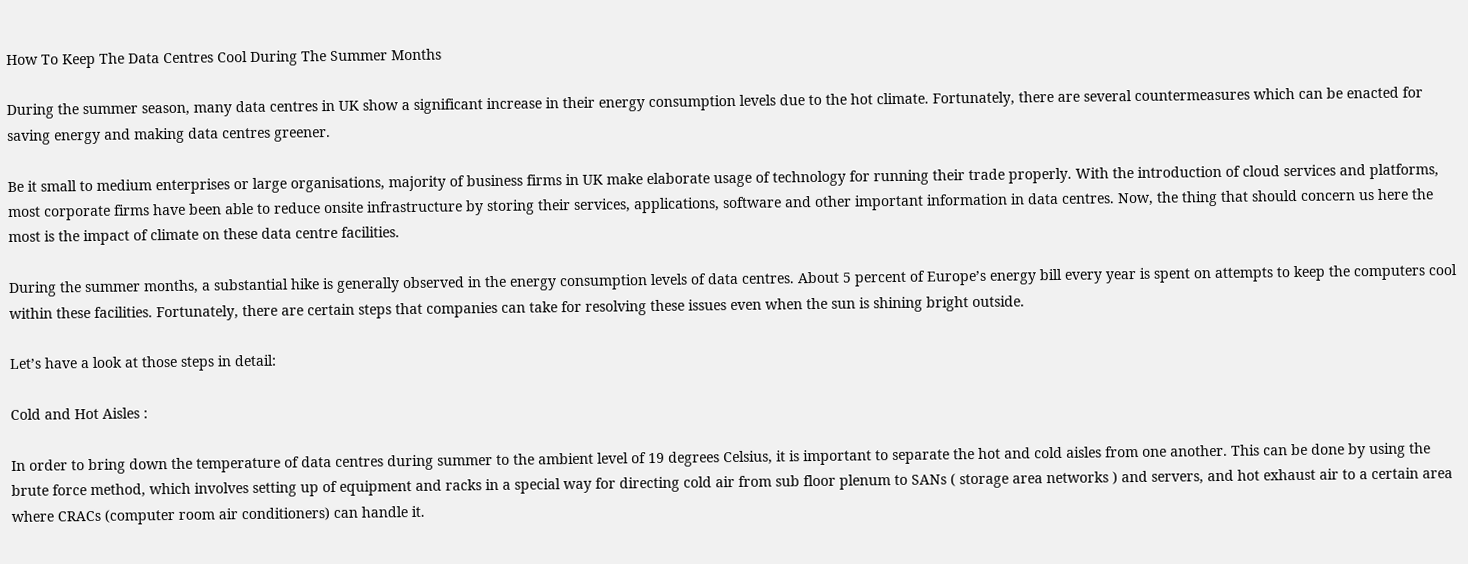How To Keep The Data Centres Cool During The Summer Months

During the summer season, many data centres in UK show a significant increase in their energy consumption levels due to the hot climate. Fortunately, there are several countermeasures which can be enacted for saving energy and making data centres greener.

Be it small to medium enterprises or large organisations, majority of business firms in UK make elaborate usage of technology for running their trade properly. With the introduction of cloud services and platforms, most corporate firms have been able to reduce onsite infrastructure by storing their services, applications, software and other important information in data centres. Now, the thing that should concern us here the most is the impact of climate on these data centre facilities.

During the summer months, a substantial hike is generally observed in the energy consumption levels of data centres. About 5 percent of Europe’s energy bill every year is spent on attempts to keep the computers cool within these facilities. Fortunately, there are certain steps that companies can take for resolving these issues even when the sun is shining bright outside.

Let’s have a look at those steps in detail:

Cold and Hot Aisles :

In order to bring down the temperature of data centres during summer to the ambient level of 19 degrees Celsius, it is important to separate the hot and cold aisles from one another. This can be done by using the brute force method, which involves setting up of equipment and racks in a special way for directing cold air from sub floor plenum to SANs ( storage area networks ) and servers, and hot exhaust air to a certain area where CRACs (computer room air conditioners) can handle it.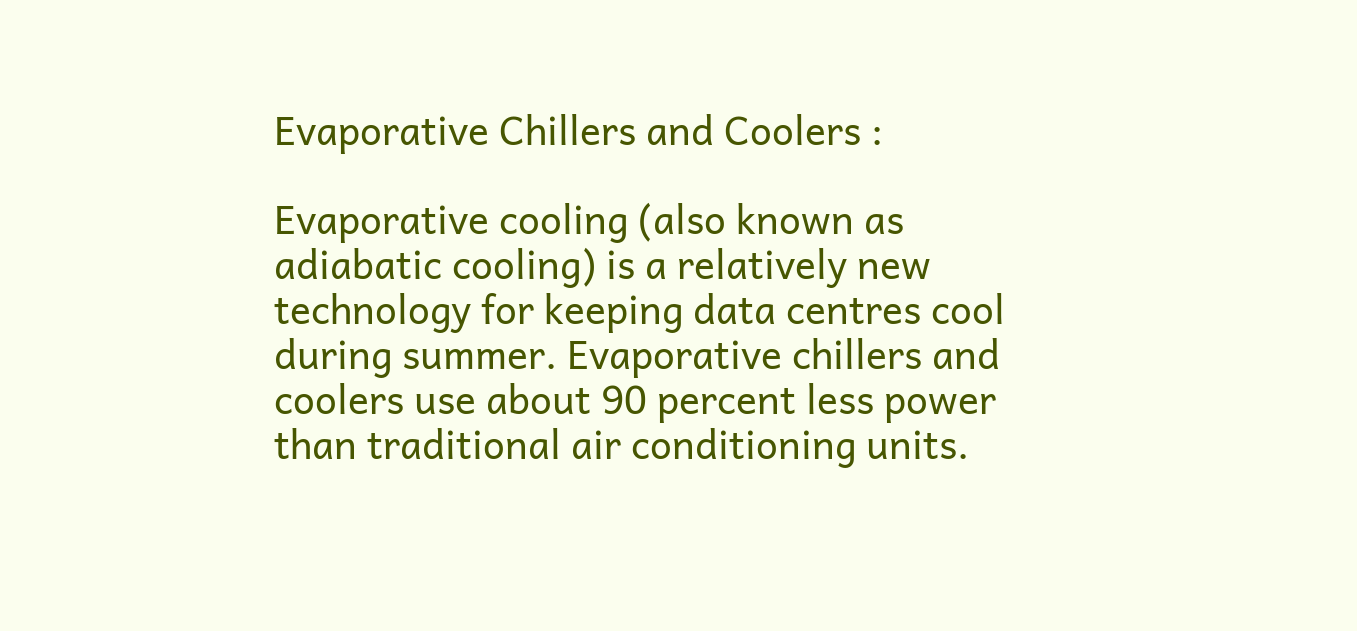Evaporative Chillers and Coolers :

Evaporative cooling (also known as adiabatic cooling) is a relatively new technology for keeping data centres cool during summer. Evaporative chillers and coolers use about 90 percent less power than traditional air conditioning units.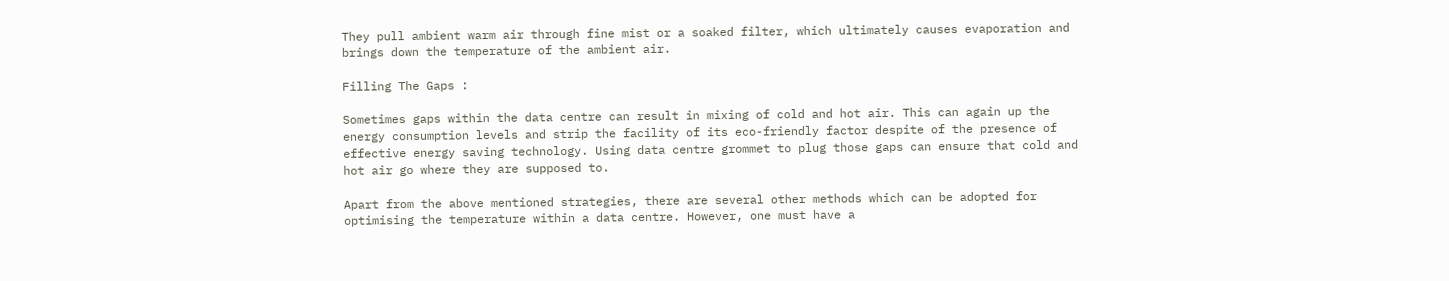They pull ambient warm air through fine mist or a soaked filter, which ultimately causes evaporation and brings down the temperature of the ambient air.

Filling The Gaps :

Sometimes gaps within the data centre can result in mixing of cold and hot air. This can again up the energy consumption levels and strip the facility of its eco-friendly factor despite of the presence of effective energy saving technology. Using data centre grommet to plug those gaps can ensure that cold and hot air go where they are supposed to.

Apart from the above mentioned strategies, there are several other methods which can be adopted for optimising the temperature within a data centre. However, one must have a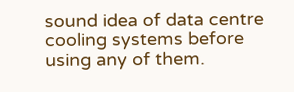sound idea of data centre cooling systems before using any of them.